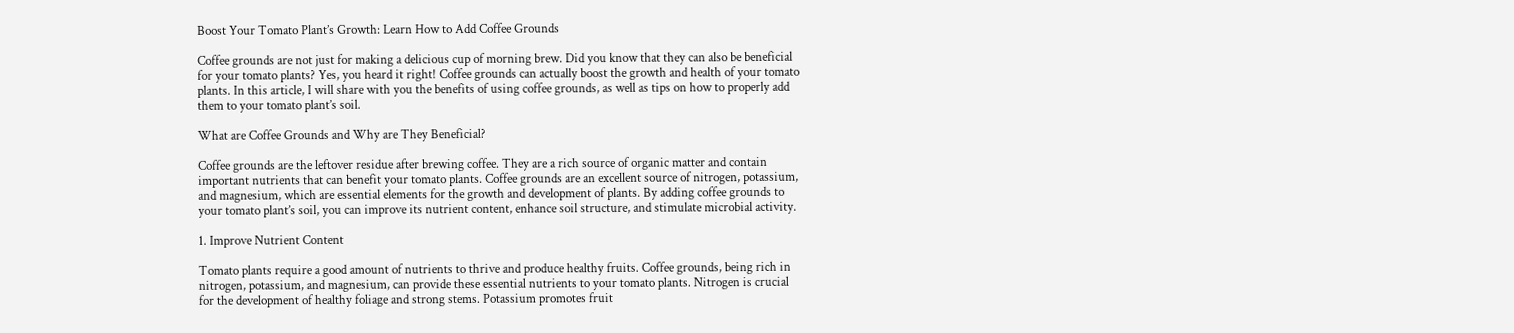Boost Your Tomato Plant’s Growth: Learn How to Add Coffee Grounds

Coffee grounds are not just for making a delicious cup of morning brew. Did you know that they can also be beneficial for your tomato plants? Yes, you heard it right! Coffee grounds can actually boost the growth and health of your tomato plants. In this article, I will share with you the benefits of using coffee grounds, as well as tips on how to properly add them to your tomato plant’s soil.

What are Coffee Grounds and Why are They Beneficial?

Coffee grounds are the leftover residue after brewing coffee. They are a rich source of organic matter and contain important nutrients that can benefit your tomato plants. Coffee grounds are an excellent source of nitrogen, potassium, and magnesium, which are essential elements for the growth and development of plants. By adding coffee grounds to your tomato plant’s soil, you can improve its nutrient content, enhance soil structure, and stimulate microbial activity.

1. Improve Nutrient Content

Tomato plants require a good amount of nutrients to thrive and produce healthy fruits. Coffee grounds, being rich in nitrogen, potassium, and magnesium, can provide these essential nutrients to your tomato plants. Nitrogen is crucial for the development of healthy foliage and strong stems. Potassium promotes fruit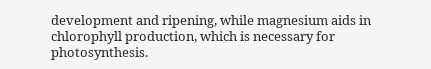development and ripening, while magnesium aids in chlorophyll production, which is necessary for photosynthesis.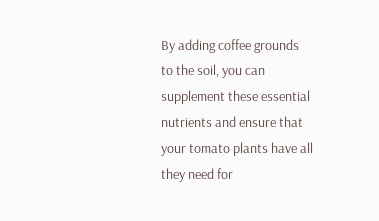By adding coffee grounds to the soil, you can supplement these essential nutrients and ensure that your tomato plants have all they need for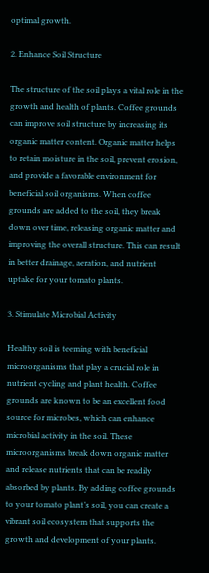optimal growth.

2. Enhance Soil Structure

The structure of the soil plays a vital role in the growth and health of plants. Coffee grounds can improve soil structure by increasing its organic matter content. Organic matter helps to retain moisture in the soil, prevent erosion, and provide a favorable environment for beneficial soil organisms. When coffee grounds are added to the soil, they break down over time, releasing organic matter and improving the overall structure. This can result in better drainage, aeration, and nutrient uptake for your tomato plants.

3. Stimulate Microbial Activity

Healthy soil is teeming with beneficial microorganisms that play a crucial role in nutrient cycling and plant health. Coffee grounds are known to be an excellent food source for microbes, which can enhance microbial activity in the soil. These microorganisms break down organic matter and release nutrients that can be readily absorbed by plants. By adding coffee grounds to your tomato plant’s soil, you can create a vibrant soil ecosystem that supports the growth and development of your plants.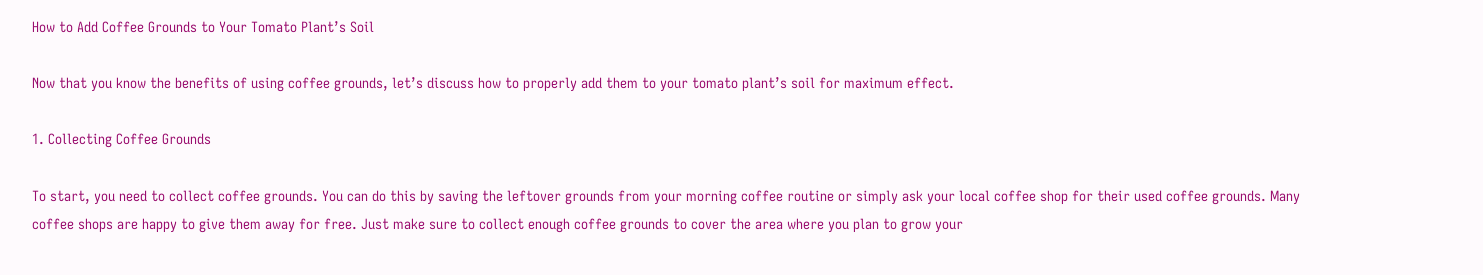How to Add Coffee Grounds to Your Tomato Plant’s Soil

Now that you know the benefits of using coffee grounds, let’s discuss how to properly add them to your tomato plant’s soil for maximum effect.

1. Collecting Coffee Grounds

To start, you need to collect coffee grounds. You can do this by saving the leftover grounds from your morning coffee routine or simply ask your local coffee shop for their used coffee grounds. Many coffee shops are happy to give them away for free. Just make sure to collect enough coffee grounds to cover the area where you plan to grow your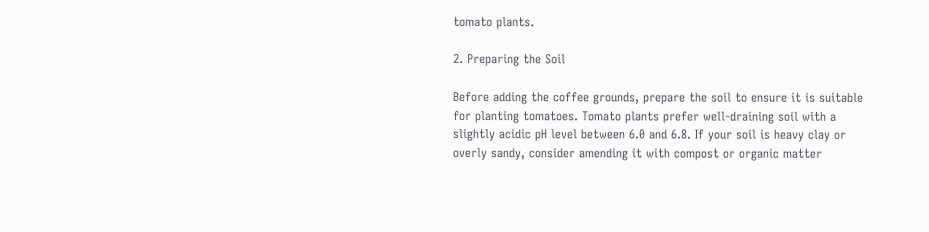tomato plants.

2. Preparing the Soil

Before adding the coffee grounds, prepare the soil to ensure it is suitable for planting tomatoes. Tomato plants prefer well-draining soil with a slightly acidic pH level between 6.0 and 6.8. If your soil is heavy clay or overly sandy, consider amending it with compost or organic matter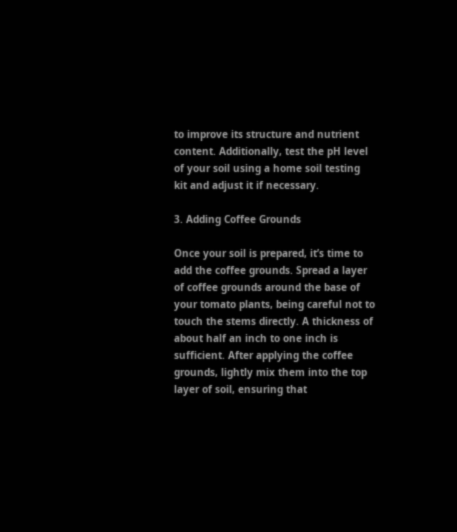to improve its structure and nutrient content. Additionally, test the pH level of your soil using a home soil testing kit and adjust it if necessary.

3. Adding Coffee Grounds

Once your soil is prepared, it’s time to add the coffee grounds. Spread a layer of coffee grounds around the base of your tomato plants, being careful not to touch the stems directly. A thickness of about half an inch to one inch is sufficient. After applying the coffee grounds, lightly mix them into the top layer of soil, ensuring that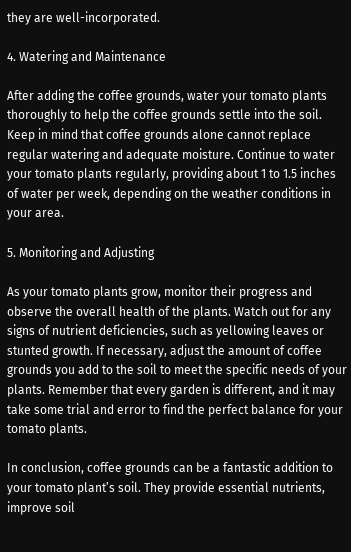they are well-incorporated.

4. Watering and Maintenance

After adding the coffee grounds, water your tomato plants thoroughly to help the coffee grounds settle into the soil. Keep in mind that coffee grounds alone cannot replace regular watering and adequate moisture. Continue to water your tomato plants regularly, providing about 1 to 1.5 inches of water per week, depending on the weather conditions in your area.

5. Monitoring and Adjusting

As your tomato plants grow, monitor their progress and observe the overall health of the plants. Watch out for any signs of nutrient deficiencies, such as yellowing leaves or stunted growth. If necessary, adjust the amount of coffee grounds you add to the soil to meet the specific needs of your plants. Remember that every garden is different, and it may take some trial and error to find the perfect balance for your tomato plants.

In conclusion, coffee grounds can be a fantastic addition to your tomato plant’s soil. They provide essential nutrients, improve soil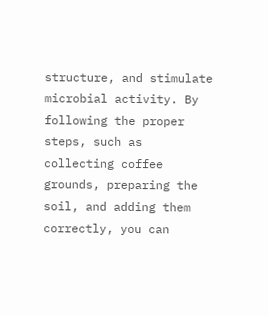structure, and stimulate microbial activity. By following the proper steps, such as collecting coffee grounds, preparing the soil, and adding them correctly, you can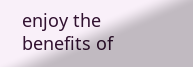enjoy the benefits of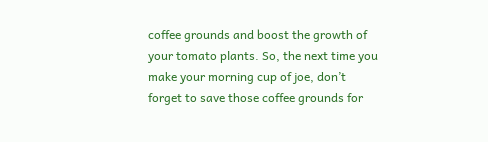coffee grounds and boost the growth of your tomato plants. So, the next time you make your morning cup of joe, don’t forget to save those coffee grounds for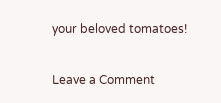your beloved tomatoes!

Leave a Comment